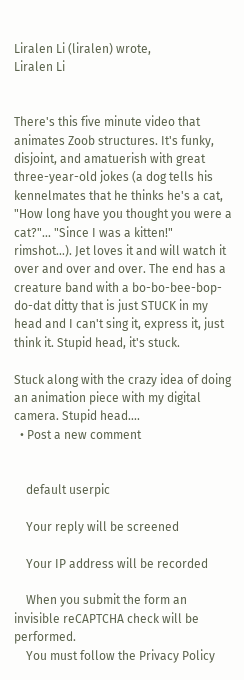Liralen Li (liralen) wrote,
Liralen Li


There's this five minute video that animates Zoob structures. It's funky, disjoint, and amatuerish with great three-year-old jokes (a dog tells his kennelmates that he thinks he's a cat, "How long have you thought you were a cat?"... "Since I was a kitten!" rimshot...). Jet loves it and will watch it over and over and over. The end has a creature band with a bo-bo-bee-bop-do-dat ditty that is just STUCK in my head and I can't sing it, express it, just think it. Stupid head, it's stuck.

Stuck along with the crazy idea of doing an animation piece with my digital camera. Stupid head....
  • Post a new comment


    default userpic

    Your reply will be screened

    Your IP address will be recorded

    When you submit the form an invisible reCAPTCHA check will be performed.
    You must follow the Privacy Policy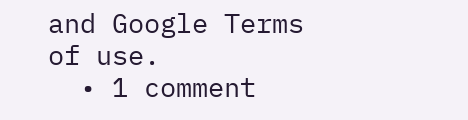and Google Terms of use.
  • 1 comment